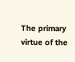The primary virtue of the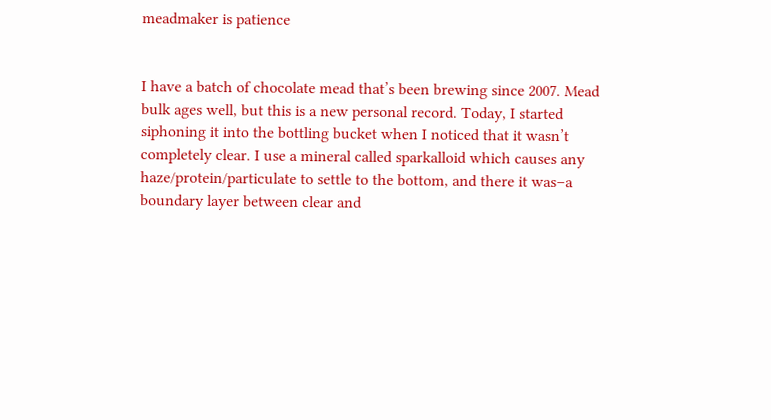meadmaker is patience


I have a batch of chocolate mead that’s been brewing since 2007. Mead bulk ages well, but this is a new personal record. Today, I started siphoning it into the bottling bucket when I noticed that it wasn’t completely clear. I use a mineral called sparkalloid which causes any haze/protein/particulate to settle to the bottom, and there it was–a boundary layer between clear and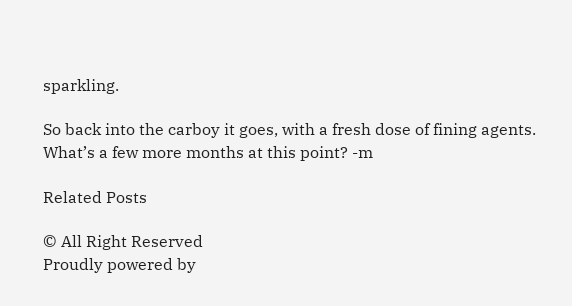sparkling.

So back into the carboy it goes, with a fresh dose of fining agents. What’s a few more months at this point? -m

Related Posts

© All Right Reserved
Proudly powered by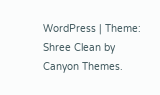WordPress | Theme: Shree Clean by Canyon Themes.